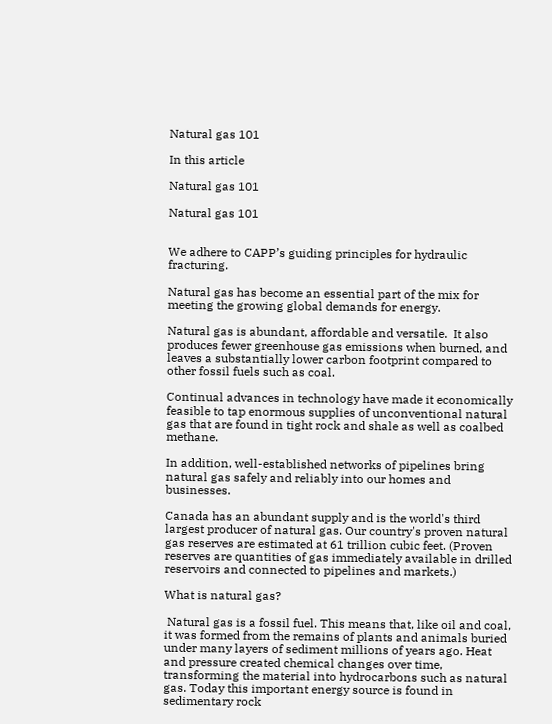Natural gas 101

In this article

Natural gas 101

Natural gas 101


We adhere to CAPP’s guiding principles for hydraulic fracturing.

Natural gas has become an essential part of the mix for meeting the growing global demands for energy.

Natural gas is abundant, affordable and versatile.  It also produces fewer greenhouse gas emissions when burned, and leaves a substantially lower carbon footprint compared to other fossil fuels such as coal.

Continual advances in technology have made it economically feasible to tap enormous supplies of unconventional natural gas that are found in tight rock and shale as well as coalbed methane.

In addition, well-established networks of pipelines bring natural gas safely and reliably into our homes and businesses.

Canada has an abundant supply and is the world's third largest producer of natural gas. Our country's proven natural gas reserves are estimated at 61 trillion cubic feet. (Proven reserves are quantities of gas immediately available in drilled reservoirs and connected to pipelines and markets.)

What is natural gas?

 Natural gas is a fossil fuel. This means that, like oil and coal, it was formed from the remains of plants and animals buried under many layers of sediment millions of years ago. Heat and pressure created chemical changes over time, transforming the material into hydrocarbons such as natural gas. Today this important energy source is found in sedimentary rock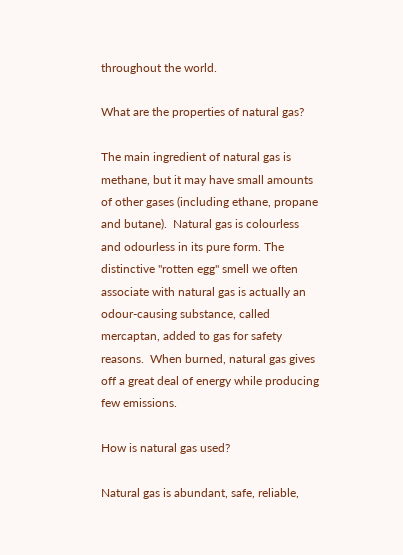throughout the world.

What are the properties of natural gas?

The main ingredient of natural gas is methane, but it may have small amounts of other gases (including ethane, propane and butane).  Natural gas is colourless and odourless in its pure form. The distinctive "rotten egg" smell we often associate with natural gas is actually an odour-causing substance, called mercaptan, added to gas for safety reasons.  When burned, natural gas gives off a great deal of energy while producing few emissions.

How is natural gas used?

Natural gas is abundant, safe, reliable,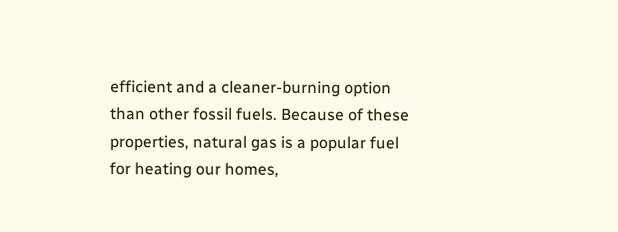efficient and a cleaner-burning option than other fossil fuels. Because of these properties, natural gas is a popular fuel for heating our homes,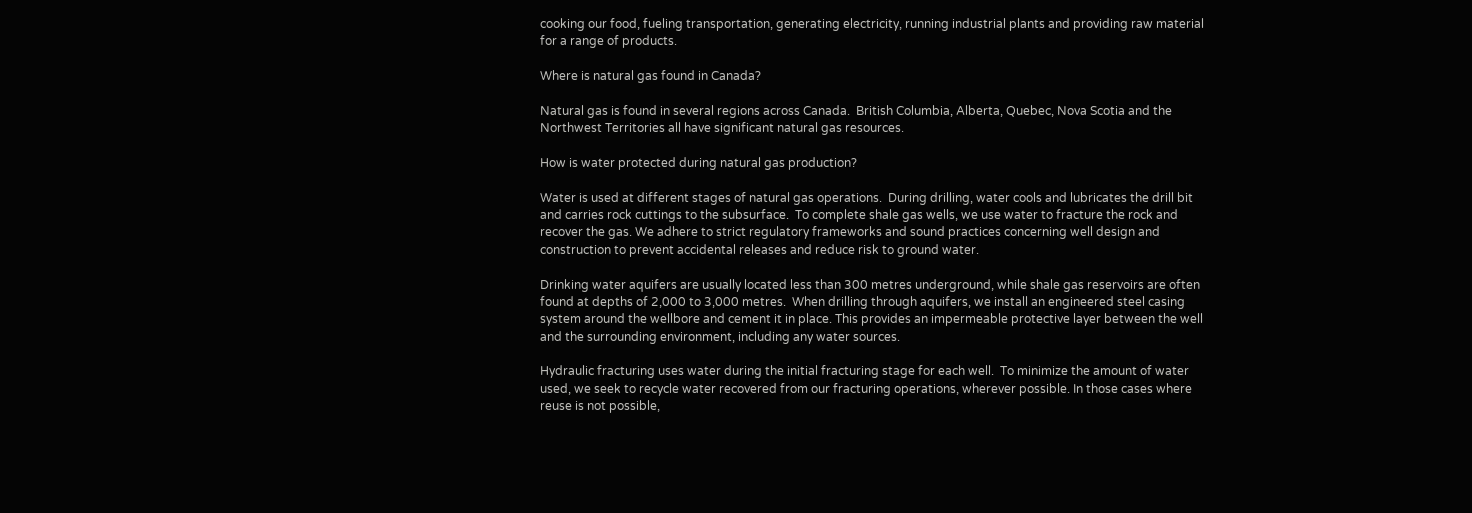cooking our food, fueling transportation, generating electricity, running industrial plants and providing raw material for a range of products.

Where is natural gas found in Canada?

Natural gas is found in several regions across Canada.  British Columbia, Alberta, Quebec, Nova Scotia and the Northwest Territories all have significant natural gas resources.

How is water protected during natural gas production?

Water is used at different stages of natural gas operations.  During drilling, water cools and lubricates the drill bit and carries rock cuttings to the subsurface.  To complete shale gas wells, we use water to fracture the rock and recover the gas. We adhere to strict regulatory frameworks and sound practices concerning well design and construction to prevent accidental releases and reduce risk to ground water.

Drinking water aquifers are usually located less than 300 metres underground, while shale gas reservoirs are often found at depths of 2,000 to 3,000 metres.  When drilling through aquifers, we install an engineered steel casing system around the wellbore and cement it in place. This provides an impermeable protective layer between the well and the surrounding environment, including any water sources.

Hydraulic fracturing uses water during the initial fracturing stage for each well.  To minimize the amount of water used, we seek to recycle water recovered from our fracturing operations, wherever possible. In those cases where reuse is not possible,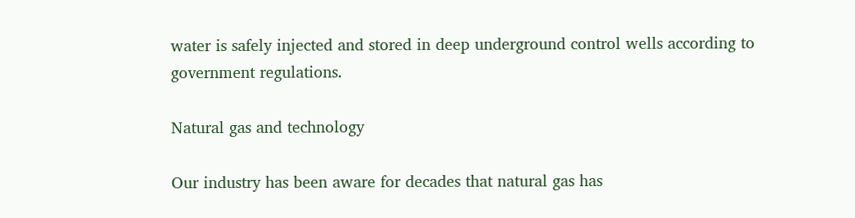water is safely injected and stored in deep underground control wells according to government regulations.

Natural gas and technology

Our industry has been aware for decades that natural gas has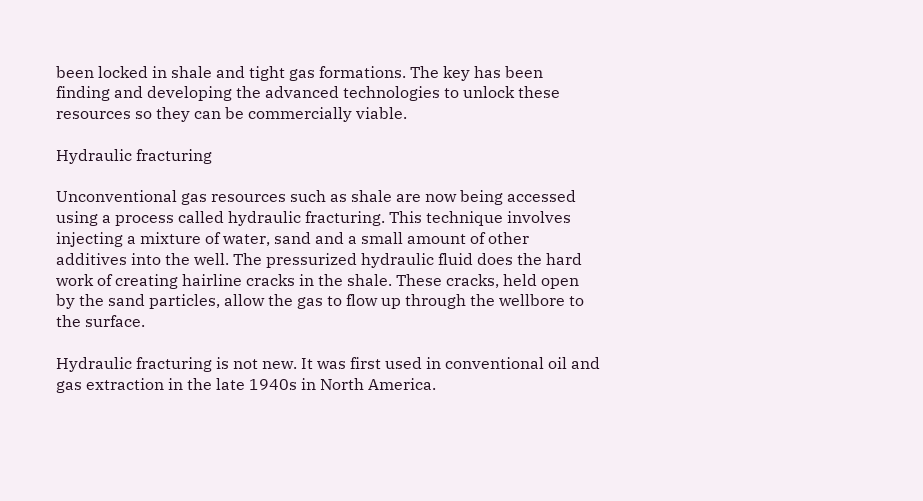been locked in shale and tight gas formations. The key has been finding and developing the advanced technologies to unlock these resources so they can be commercially viable.

Hydraulic fracturing

Unconventional gas resources such as shale are now being accessed using a process called hydraulic fracturing. This technique involves injecting a mixture of water, sand and a small amount of other additives into the well. The pressurized hydraulic fluid does the hard work of creating hairline cracks in the shale. These cracks, held open by the sand particles, allow the gas to flow up through the wellbore to the surface.

Hydraulic fracturing is not new. It was first used in conventional oil and gas extraction in the late 1940s in North America.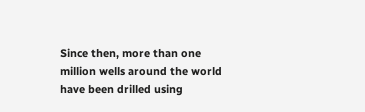Since then, more than one million wells around the world have been drilled using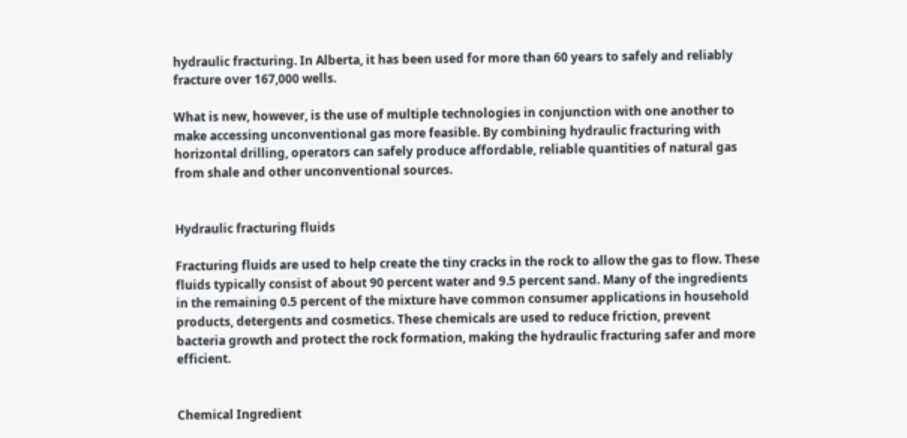hydraulic fracturing. In Alberta, it has been used for more than 60 years to safely and reliably fracture over 167,000 wells.

What is new, however, is the use of multiple technologies in conjunction with one another to make accessing unconventional gas more feasible. By combining hydraulic fracturing with horizontal drilling, operators can safely produce affordable, reliable quantities of natural gas from shale and other unconventional sources.


Hydraulic fracturing fluids

Fracturing fluids are used to help create the tiny cracks in the rock to allow the gas to flow. These fluids typically consist of about 90 percent water and 9.5 percent sand. Many of the ingredients in the remaining 0.5 percent of the mixture have common consumer applications in household products, detergents and cosmetics. These chemicals are used to reduce friction, prevent bacteria growth and protect the rock formation, making the hydraulic fracturing safer and more efficient.


Chemical Ingredient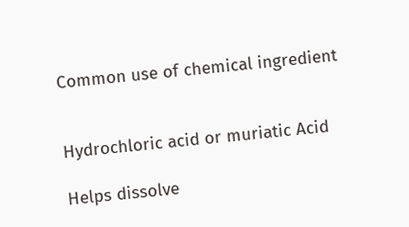Common use of chemical ingredient


Hydrochloric acid or muriatic Acid

Helps dissolve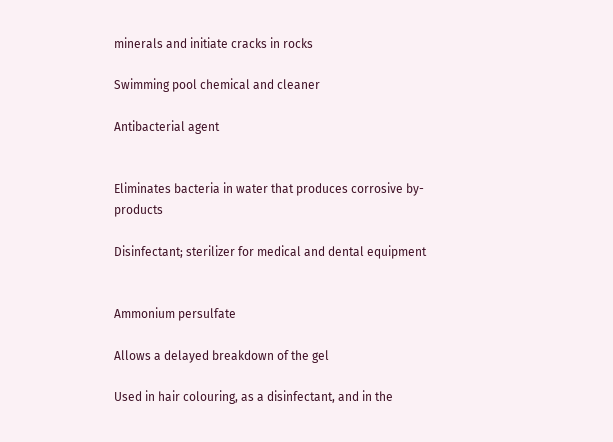minerals and initiate cracks in rocks

Swimming pool chemical and cleaner

Antibacterial agent


Eliminates bacteria in water that produces corrosive by-products

Disinfectant; sterilizer for medical and dental equipment


Ammonium persulfate

Allows a delayed breakdown of the gel

Used in hair colouring, as a disinfectant, and in the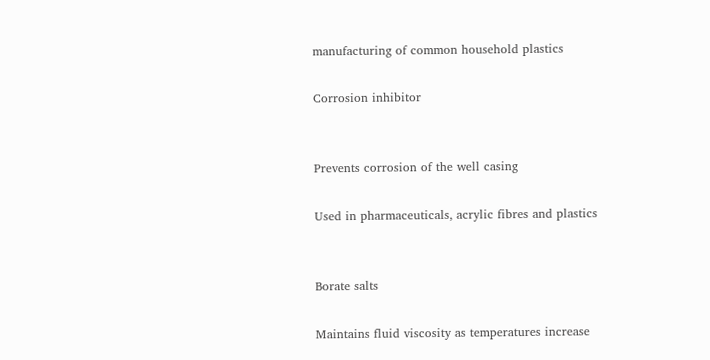manufacturing of common household plastics

Corrosion inhibitor


Prevents corrosion of the well casing

Used in pharmaceuticals, acrylic fibres and plastics


Borate salts

Maintains fluid viscosity as temperatures increase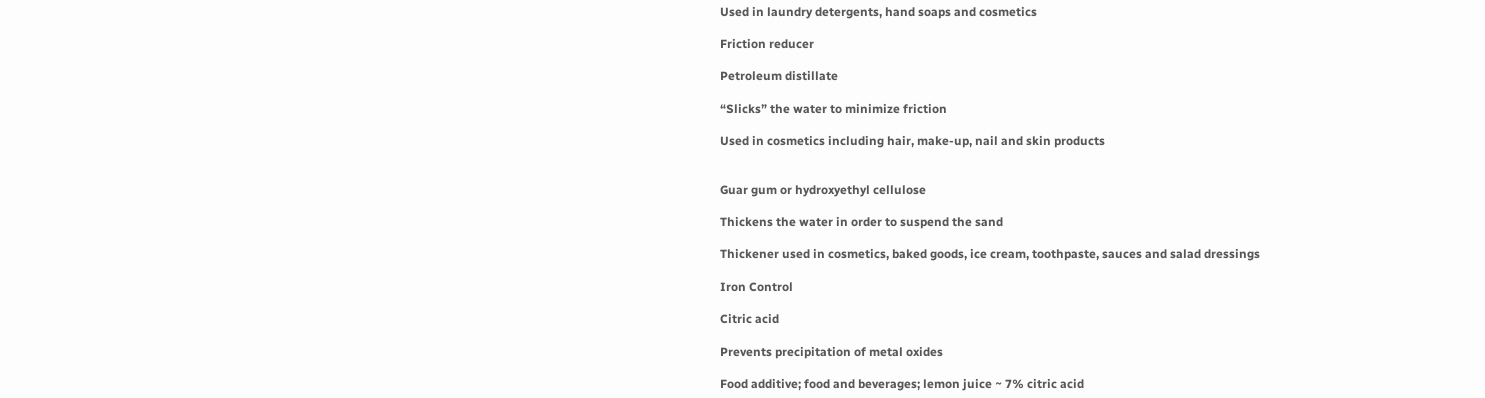Used in laundry detergents, hand soaps and cosmetics

Friction reducer

Petroleum distillate

“Slicks” the water to minimize friction

Used in cosmetics including hair, make-up, nail and skin products


Guar gum or hydroxyethyl cellulose

Thickens the water in order to suspend the sand

Thickener used in cosmetics, baked goods, ice cream, toothpaste, sauces and salad dressings

Iron Control

Citric acid

Prevents precipitation of metal oxides

Food additive; food and beverages; lemon juice ~ 7% citric acid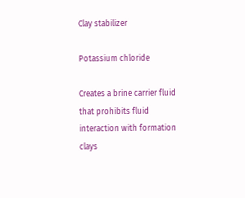Clay stabilizer

Potassium chloride

Creates a brine carrier fluid that prohibits fluid interaction with formation clays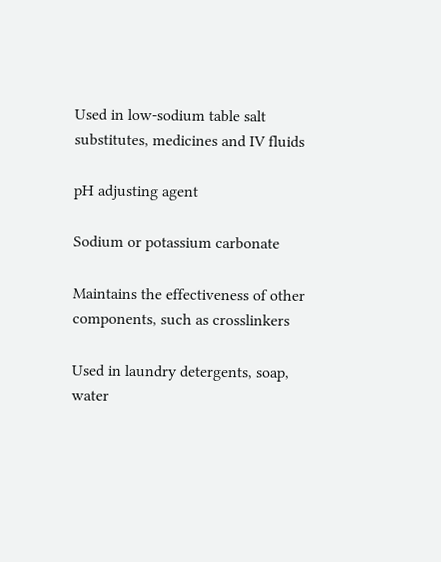Used in low-sodium table salt substitutes, medicines and IV fluids

pH adjusting agent

Sodium or potassium carbonate

Maintains the effectiveness of other components, such as crosslinkers

Used in laundry detergents, soap, water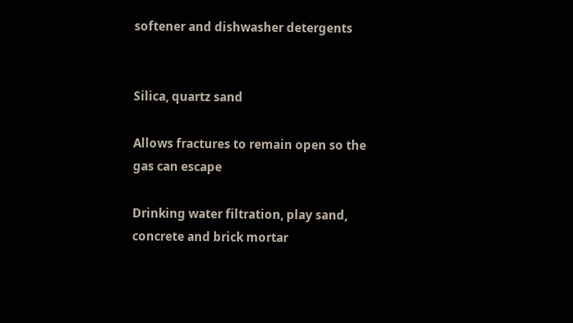softener and dishwasher detergents


Silica, quartz sand

Allows fractures to remain open so the gas can escape

Drinking water filtration, play sand, concrete and brick mortar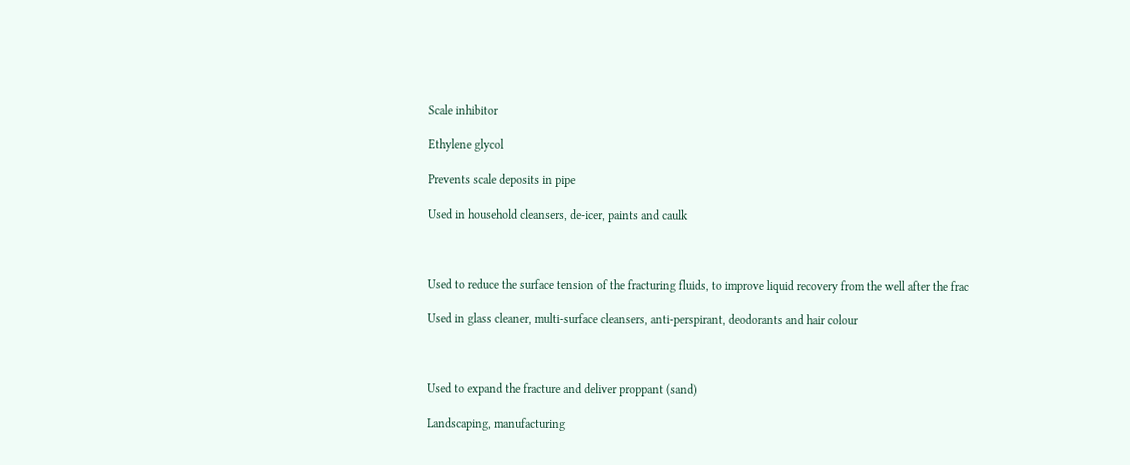Scale inhibitor

Ethylene glycol

Prevents scale deposits in pipe

Used in household cleansers, de-icer, paints and caulk



Used to reduce the surface tension of the fracturing fluids, to improve liquid recovery from the well after the frac

Used in glass cleaner, multi-surface cleansers, anti-perspirant, deodorants and hair colour



Used to expand the fracture and deliver proppant (sand)

Landscaping, manufacturing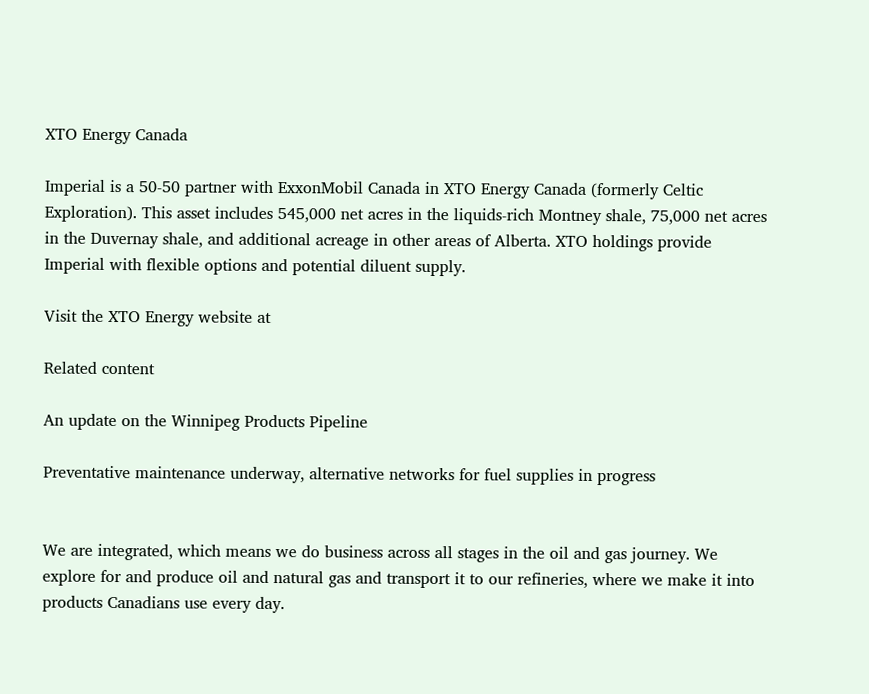XTO Energy Canada

Imperial is a 50-50 partner with ExxonMobil Canada in XTO Energy Canada (formerly Celtic Exploration). This asset includes 545,000 net acres in the liquids-rich Montney shale, 75,000 net acres in the Duvernay shale, and additional acreage in other areas of Alberta. XTO holdings provide Imperial with flexible options and potential diluent supply.

Visit the XTO Energy website at

Related content

An update on the Winnipeg Products Pipeline

Preventative maintenance underway, alternative networks for fuel supplies in progress


We are integrated, which means we do business across all stages in the oil and gas journey. We explore for and produce oil and natural gas and transport it to our refineries, where we make it into products Canadians use every day.